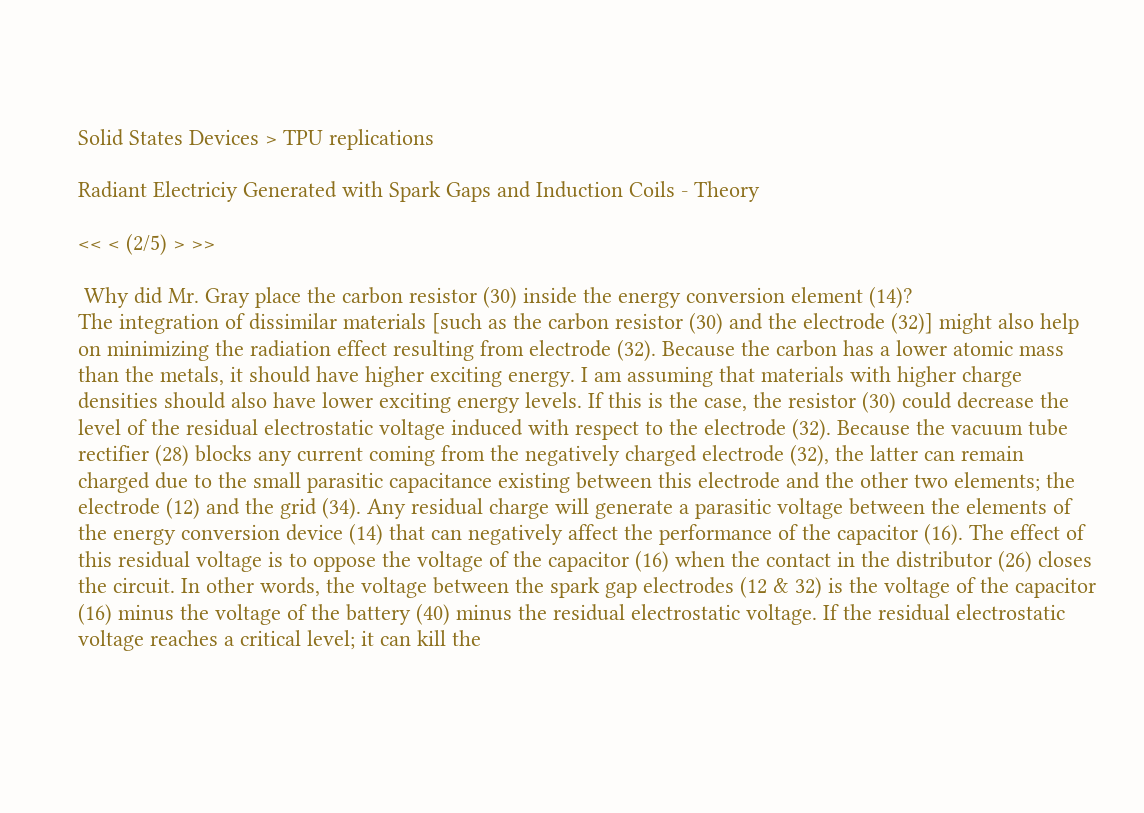Solid States Devices > TPU replications

Radiant Electriciy Generated with Spark Gaps and Induction Coils - Theory

<< < (2/5) > >>

 Why did Mr. Gray place the carbon resistor (30) inside the energy conversion element (14)?
The integration of dissimilar materials [such as the carbon resistor (30) and the electrode (32)] might also help on minimizing the radiation effect resulting from electrode (32). Because the carbon has a lower atomic mass than the metals, it should have higher exciting energy. I am assuming that materials with higher charge densities should also have lower exciting energy levels. If this is the case, the resistor (30) could decrease the level of the residual electrostatic voltage induced with respect to the electrode (32). Because the vacuum tube rectifier (28) blocks any current coming from the negatively charged electrode (32), the latter can remain charged due to the small parasitic capacitance existing between this electrode and the other two elements; the electrode (12) and the grid (34). Any residual charge will generate a parasitic voltage between the elements of the energy conversion device (14) that can negatively affect the performance of the capacitor (16). The effect of this residual voltage is to oppose the voltage of the capacitor (16) when the contact in the distributor (26) closes the circuit. In other words, the voltage between the spark gap electrodes (12 & 32) is the voltage of the capacitor (16) minus the voltage of the battery (40) minus the residual electrostatic voltage. If the residual electrostatic voltage reaches a critical level; it can kill the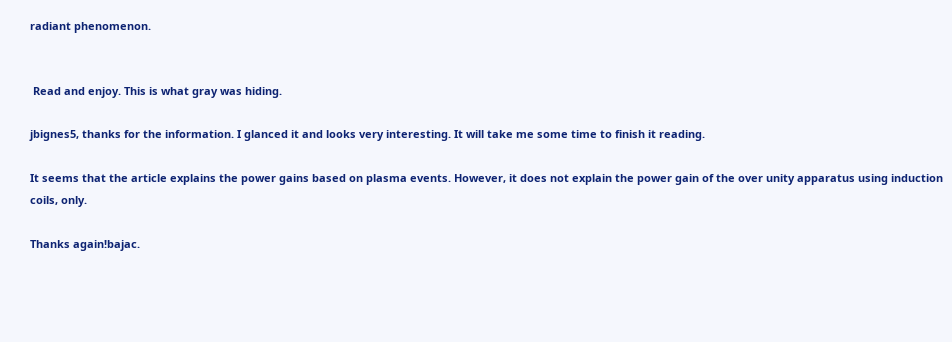radiant phenomenon.


 Read and enjoy. This is what gray was hiding.

jbignes5, thanks for the information. I glanced it and looks very interesting. It will take me some time to finish it reading.

It seems that the article explains the power gains based on plasma events. However, it does not explain the power gain of the over unity apparatus using induction coils, only.

Thanks again!bajac.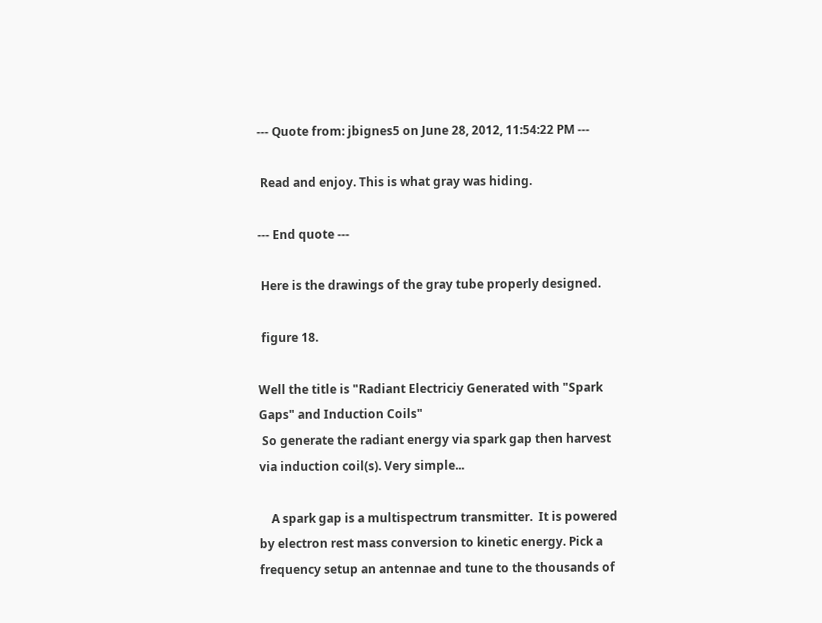--- Quote from: jbignes5 on June 28, 2012, 11:54:22 PM ---

 Read and enjoy. This is what gray was hiding.

--- End quote ---

 Here is the drawings of the gray tube properly designed.

 figure 18.

Well the title is "Radiant Electriciy Generated with "Spark Gaps" and Induction Coils"
 So generate the radiant energy via spark gap then harvest via induction coil(s). Very simple...

    A spark gap is a multispectrum transmitter.  It is powered by electron rest mass conversion to kinetic energy. Pick a frequency setup an antennae and tune to the thousands of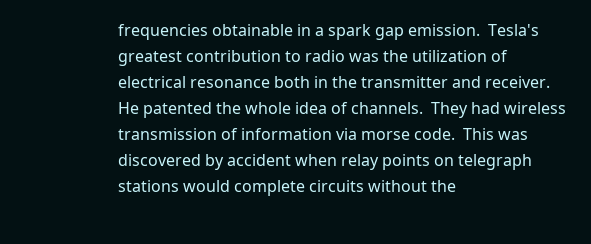frequencies obtainable in a spark gap emission.  Tesla's greatest contribution to radio was the utilization of electrical resonance both in the transmitter and receiver.  He patented the whole idea of channels.  They had wireless transmission of information via morse code.  This was discovered by accident when relay points on telegraph stations would complete circuits without the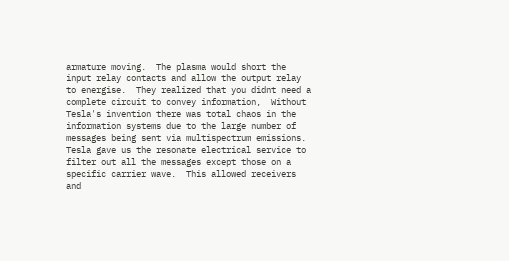armature moving.  The plasma would short the input relay contacts and allow the output relay to energise.  They realized that you didnt need a complete circuit to convey information,  Without Tesla's invention there was total chaos in the information systems due to the large number of messages being sent via multispectrum emissions.  Tesla gave us the resonate electrical service to filter out all the messages except those on a specific carrier wave.  This allowed receivers and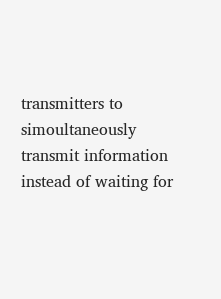transmitters to simoultaneously transmit information instead of waiting for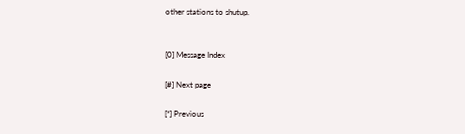other stations to shutup.


[0] Message Index

[#] Next page

[*] Previous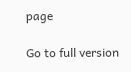page

Go to full version